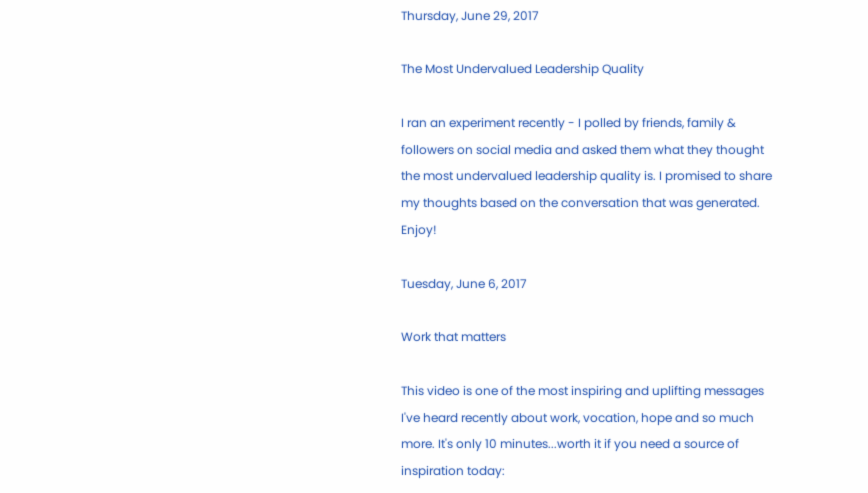Thursday, June 29, 2017

The Most Undervalued Leadership Quality

I ran an experiment recently - I polled by friends, family & followers on social media and asked them what they thought the most undervalued leadership quality is. I promised to share my thoughts based on the conversation that was generated. Enjoy!

Tuesday, June 6, 2017

Work that matters

This video is one of the most inspiring and uplifting messages I've heard recently about work, vocation, hope and so much more. It's only 10 minutes...worth it if you need a source of inspiration today: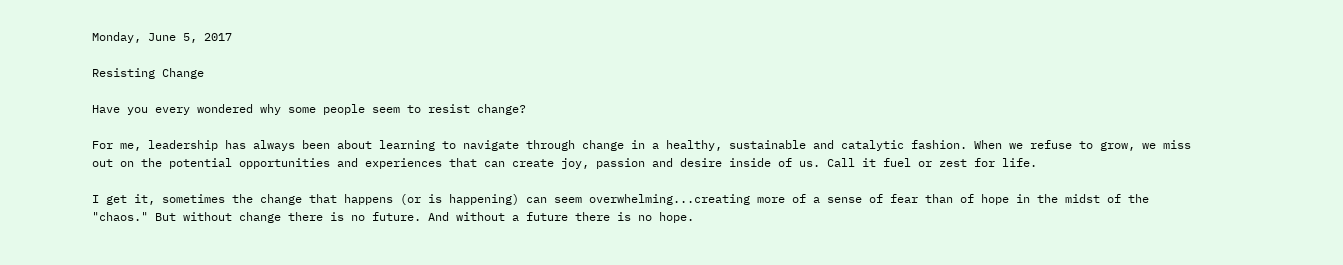Monday, June 5, 2017

Resisting Change

Have you every wondered why some people seem to resist change?

For me, leadership has always been about learning to navigate through change in a healthy, sustainable and catalytic fashion. When we refuse to grow, we miss out on the potential opportunities and experiences that can create joy, passion and desire inside of us. Call it fuel or zest for life.

I get it, sometimes the change that happens (or is happening) can seem overwhelming...creating more of a sense of fear than of hope in the midst of the "chaos." But without change there is no future. And without a future there is no hope.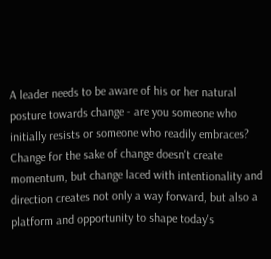A leader needs to be aware of his or her natural posture towards change - are you someone who initially resists or someone who readily embraces? Change for the sake of change doesn't create momentum, but change laced with intentionality and direction creates not only a way forward, but also a platform and opportunity to shape today's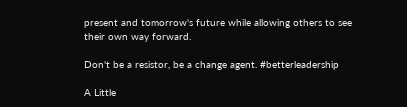present and tomorrow's future while allowing others to see their own way forward.

Don't be a resistor, be a change agent. #betterleadership

A Little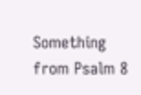Something from Psalm 8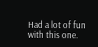Had a lot of fun with this one.